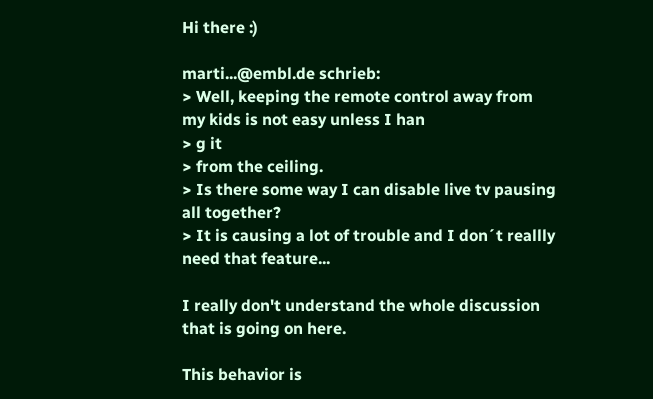Hi there :)

marti...@embl.de schrieb:
> Well, keeping the remote control away from my kids is not easy unless I han
> g it
> from the ceiling.
> Is there some way I can disable live tv pausing all together?
> It is causing a lot of trouble and I don´t reallly need that feature...

I really don't understand the whole discussion that is going on here.

This behavior is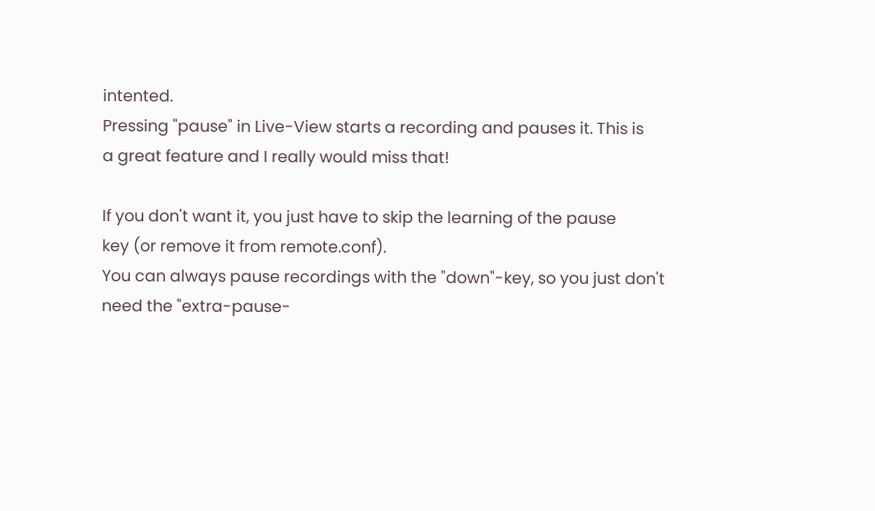intented.
Pressing "pause" in Live-View starts a recording and pauses it. This is
a great feature and I really would miss that!

If you don't want it, you just have to skip the learning of the pause
key (or remove it from remote.conf).
You can always pause recordings with the "down"-key, so you just don't
need the "extra-pause-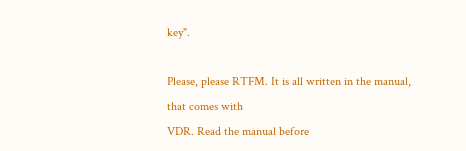key".

Please, please RTFM. It is all written in the manual, that comes with
VDR. Read the manual before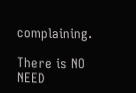complaining.

There is NO NEED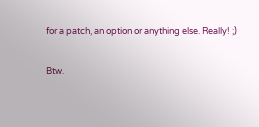for a patch, an option or anything else. Really! ;)

Btw.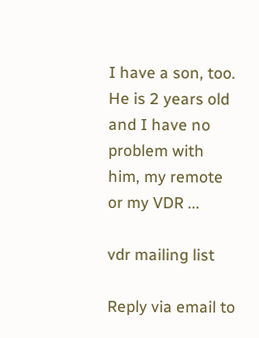I have a son, too. He is 2 years old and I have no problem with
him, my remote or my VDR ...

vdr mailing list

Reply via email to